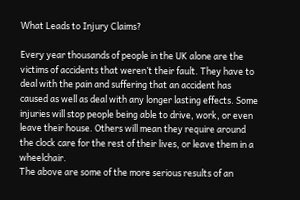What Leads to Injury Claims?

Every year thousands of people in the UK alone are the victims of accidents that weren’t their fault. They have to deal with the pain and suffering that an accident has caused as well as deal with any longer lasting effects. Some injuries will stop people being able to drive, work, or even leave their house. Others will mean they require around the clock care for the rest of their lives, or leave them in a wheelchair.
The above are some of the more serious results of an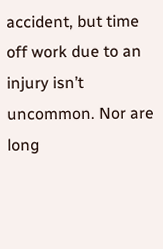accident, but time off work due to an injury isn’t uncommon. Nor are long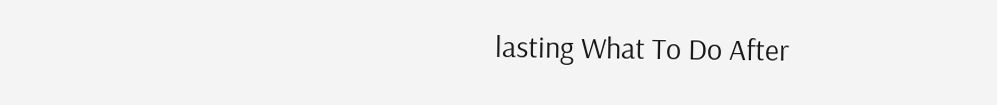lasting What To Do After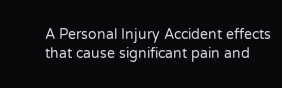A Personal Injury Accident effects that cause significant pain and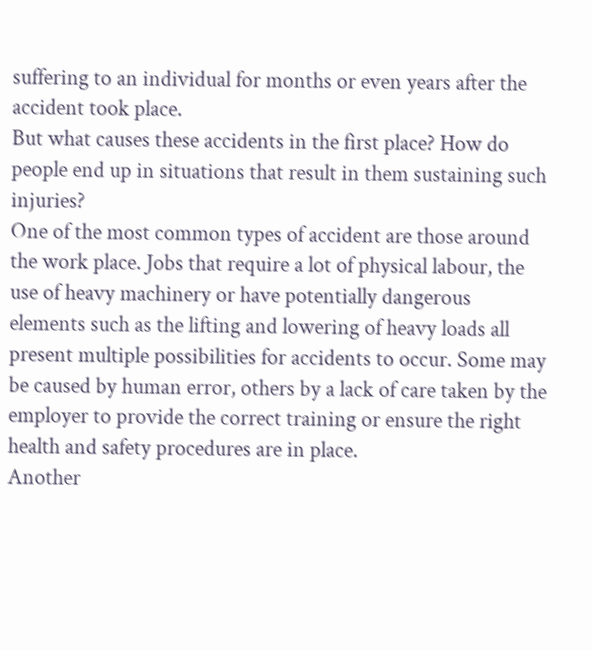suffering to an individual for months or even years after the accident took place.
But what causes these accidents in the first place? How do people end up in situations that result in them sustaining such injuries?
One of the most common types of accident are those around the work place. Jobs that require a lot of physical labour, the use of heavy machinery or have potentially dangerous elements such as the lifting and lowering of heavy loads all present multiple possibilities for accidents to occur. Some may be caused by human error, others by a lack of care taken by the employer to provide the correct training or ensure the right health and safety procedures are in place.
Another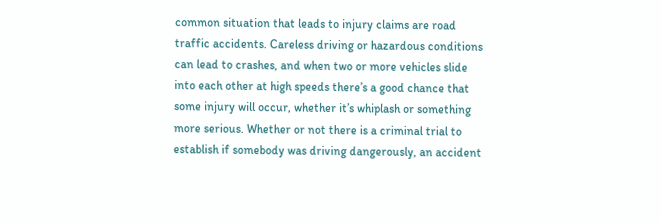common situation that leads to injury claims are road traffic accidents. Careless driving or hazardous conditions can lead to crashes, and when two or more vehicles slide into each other at high speeds there’s a good chance that some injury will occur, whether it’s whiplash or something more serious. Whether or not there is a criminal trial to establish if somebody was driving dangerously, an accident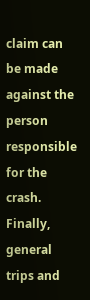claim can be made against the person responsible for the crash.
Finally, general trips and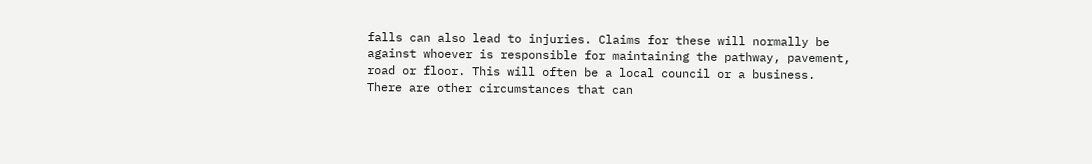falls can also lead to injuries. Claims for these will normally be against whoever is responsible for maintaining the pathway, pavement, road or floor. This will often be a local council or a business.
There are other circumstances that can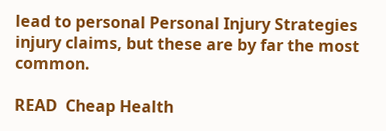lead to personal Personal Injury Strategies injury claims, but these are by far the most common.

READ  Cheap Health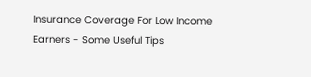Insurance Coverage For Low Income Earners - Some Useful Tips